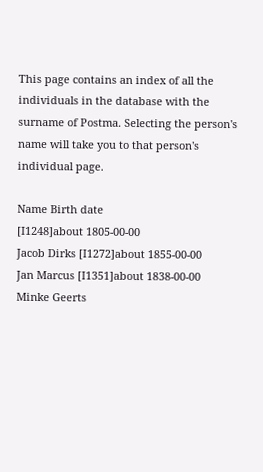This page contains an index of all the individuals in the database with the surname of Postma. Selecting the person's name will take you to that person's individual page.

Name Birth date
[I1248]about 1805-00-00
Jacob Dirks [I1272]about 1855-00-00
Jan Marcus [I1351]about 1838-00-00
Minke Geerts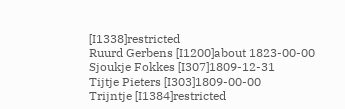[I1338]restricted
Ruurd Gerbens [I1200]about 1823-00-00
Sjoukje Fokkes [I307]1809-12-31
Tijtje Pieters [I303]1809-00-00
Trijntje [I1384]restricted